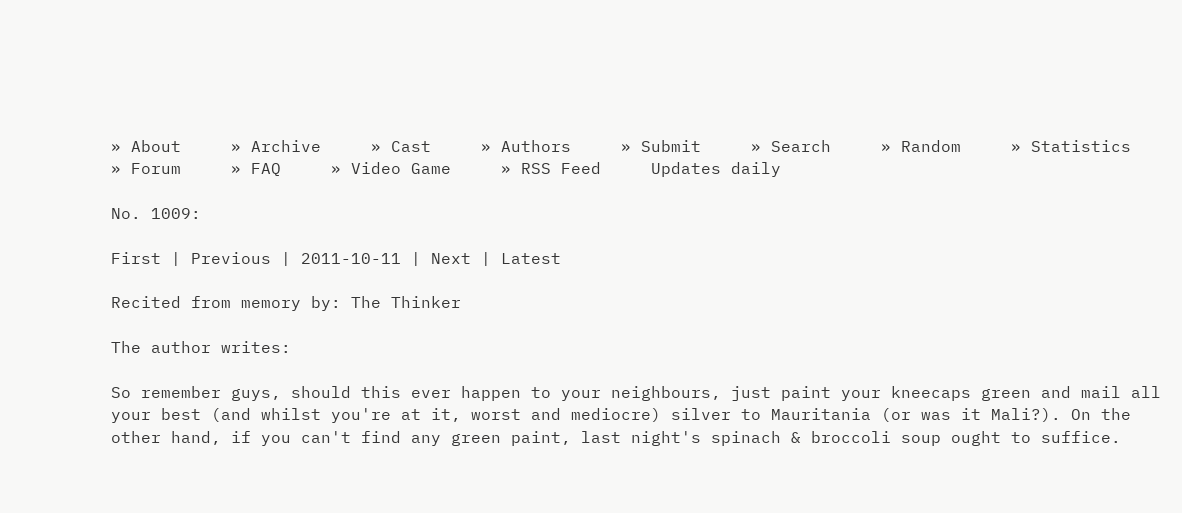» About     » Archive     » Cast     » Authors     » Submit     » Search     » Random     » Statistics     » Forum     » FAQ     » Video Game     » RSS Feed     Updates daily

No. 1009:

First | Previous | 2011-10-11 | Next | Latest

Recited from memory by: The Thinker

The author writes:

So remember guys, should this ever happen to your neighbours, just paint your kneecaps green and mail all your best (and whilst you're at it, worst and mediocre) silver to Mauritania (or was it Mali?). On the other hand, if you can't find any green paint, last night's spinach & broccoli soup ought to suffice.